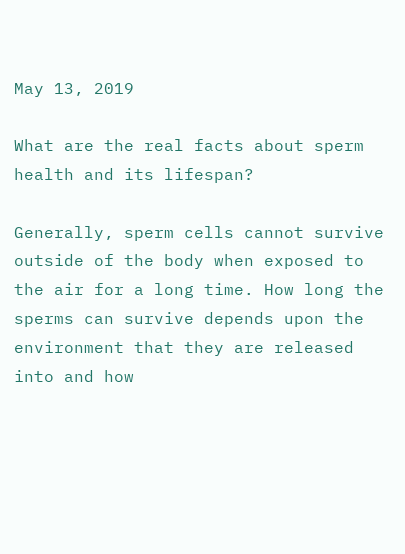May 13, 2019

What are the real facts about sperm health and its lifespan?

Generally, sperm cells cannot survive outside of the body when exposed to the air for a long time. How long the sperms can survive depends upon the environment that they are released into and how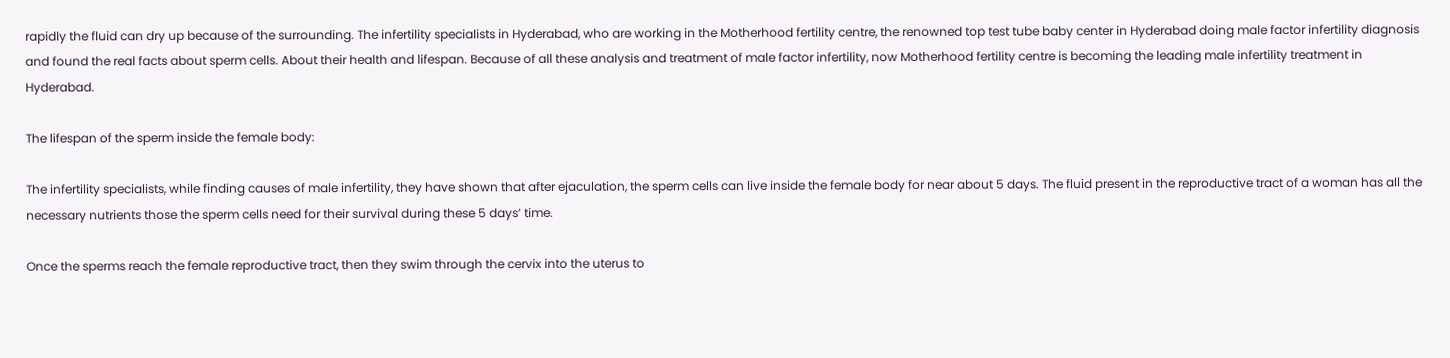rapidly the fluid can dry up because of the surrounding. The infertility specialists in Hyderabad, who are working in the Motherhood fertility centre, the renowned top test tube baby center in Hyderabad doing male factor infertility diagnosis and found the real facts about sperm cells. About their health and lifespan. Because of all these analysis and treatment of male factor infertility, now Motherhood fertility centre is becoming the leading male infertility treatment in Hyderabad.

The lifespan of the sperm inside the female body:

The infertility specialists, while finding causes of male infertility, they have shown that after ejaculation, the sperm cells can live inside the female body for near about 5 days. The fluid present in the reproductive tract of a woman has all the necessary nutrients those the sperm cells need for their survival during these 5 days’ time.

Once the sperms reach the female reproductive tract, then they swim through the cervix into the uterus to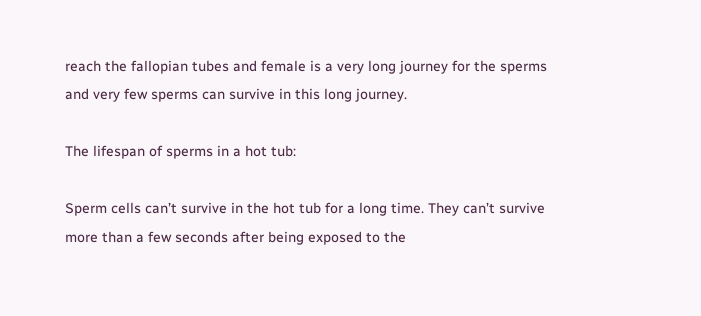reach the fallopian tubes and female is a very long journey for the sperms and very few sperms can survive in this long journey.

The lifespan of sperms in a hot tub:

Sperm cells can’t survive in the hot tub for a long time. They can’t survive more than a few seconds after being exposed to the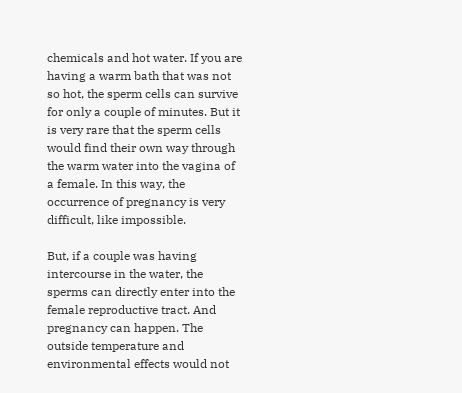chemicals and hot water. If you are having a warm bath that was not so hot, the sperm cells can survive for only a couple of minutes. But it is very rare that the sperm cells would find their own way through the warm water into the vagina of a female. In this way, the occurrence of pregnancy is very difficult, like impossible.

But, if a couple was having intercourse in the water, the sperms can directly enter into the female reproductive tract. And pregnancy can happen. The outside temperature and environmental effects would not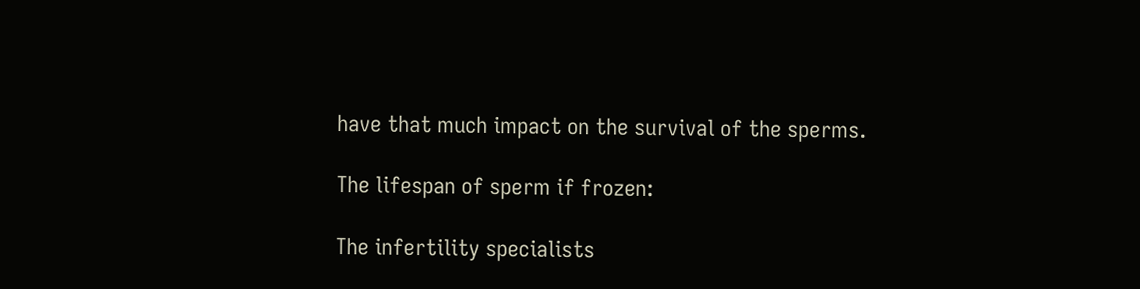have that much impact on the survival of the sperms.

The lifespan of sperm if frozen:

The infertility specialists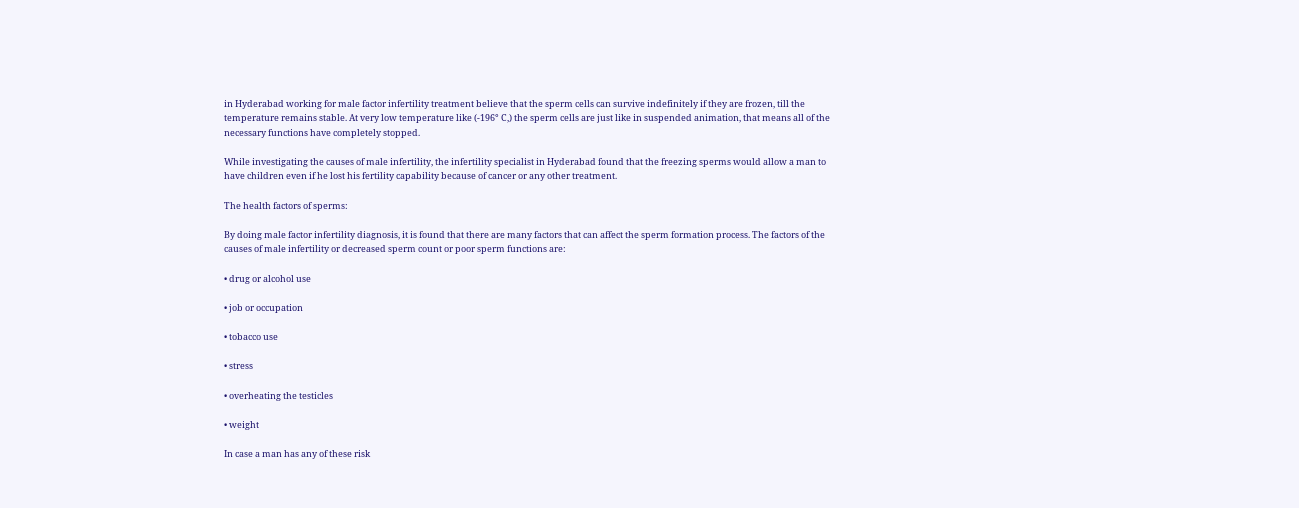in Hyderabad working for male factor infertility treatment believe that the sperm cells can survive indefinitely if they are frozen, till the temperature remains stable. At very low temperature like (-196° C,) the sperm cells are just like in suspended animation, that means all of the necessary functions have completely stopped.

While investigating the causes of male infertility, the infertility specialist in Hyderabad found that the freezing sperms would allow a man to have children even if he lost his fertility capability because of cancer or any other treatment.

The health factors of sperms:

By doing male factor infertility diagnosis, it is found that there are many factors that can affect the sperm formation process. The factors of the causes of male infertility or decreased sperm count or poor sperm functions are:

• drug or alcohol use

• job or occupation

• tobacco use

• stress

• overheating the testicles

• weight

In case a man has any of these risk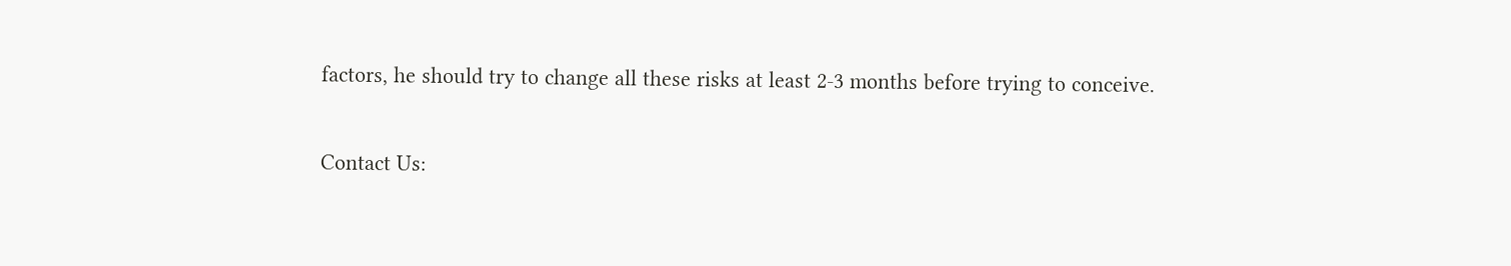factors, he should try to change all these risks at least 2-3 months before trying to conceive.

Contact Us: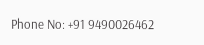Phone No: +91 9490026462